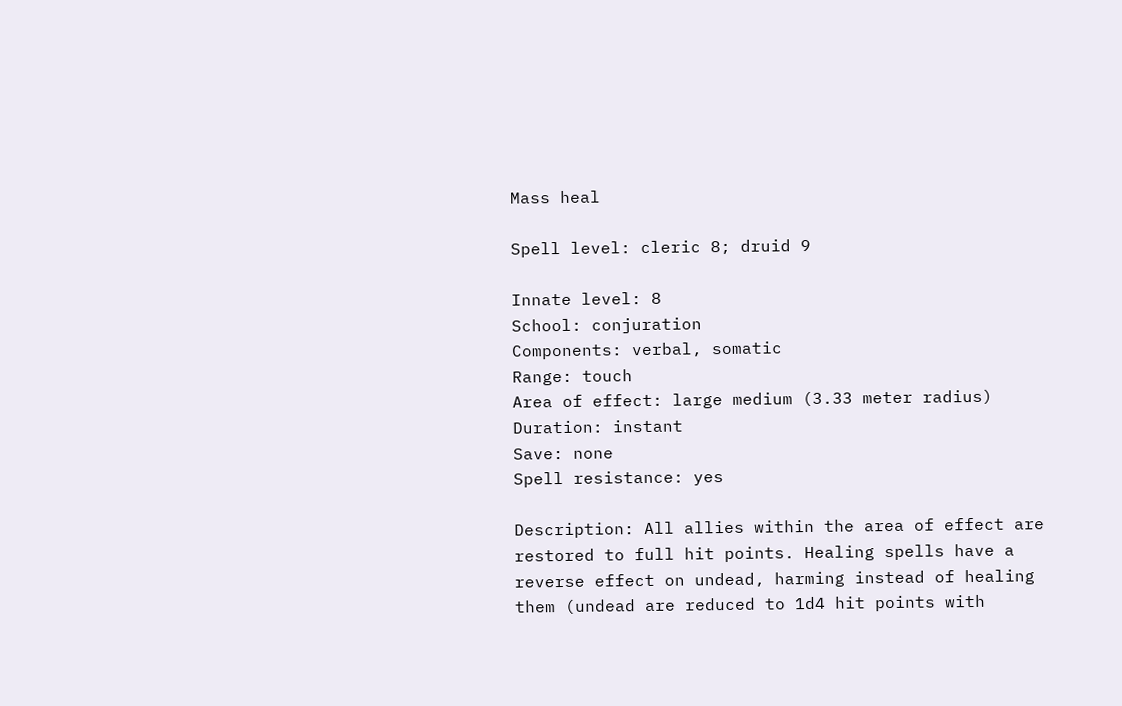Mass heal

Spell level: cleric 8; druid 9

Innate level: 8
School: conjuration
Components: verbal, somatic
Range: touch
Area of effect: large medium (3.33 meter radius)
Duration: instant
Save: none
Spell resistance: yes

Description: All allies within the area of effect are restored to full hit points. Healing spells have a reverse effect on undead, harming instead of healing them (undead are reduced to 1d4 hit points with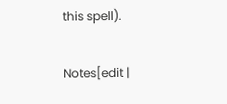this spell).

Notes[edit |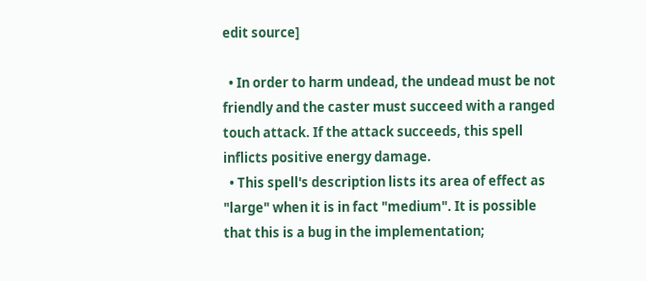edit source]

  • In order to harm undead, the undead must be not friendly and the caster must succeed with a ranged touch attack. If the attack succeeds, this spell inflicts positive energy damage.
  • This spell's description lists its area of effect as "large" when it is in fact "medium". It is possible that this is a bug in the implementation;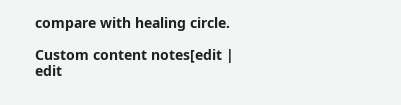compare with healing circle.

Custom content notes[edit | edit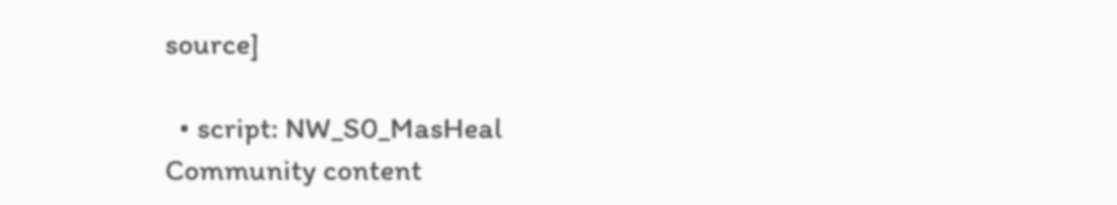source]

  • script: NW_S0_MasHeal
Community content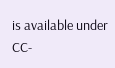is available under CC-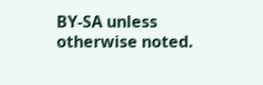BY-SA unless otherwise noted.